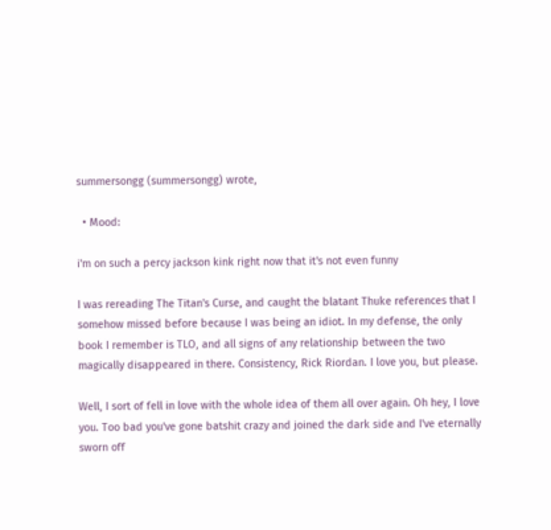summersongg (summersongg) wrote,

  • Mood:

i'm on such a percy jackson kink right now that it's not even funny

I was rereading The Titan's Curse, and caught the blatant Thuke references that I somehow missed before because I was being an idiot. In my defense, the only book I remember is TLO, and all signs of any relationship between the two magically disappeared in there. Consistency, Rick Riordan. I love you, but please.

Well, I sort of fell in love with the whole idea of them all over again. Oh hey, I love you. Too bad you've gone batshit crazy and joined the dark side and I've eternally sworn off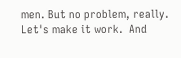men. But no problem, really. Let's make it work.  And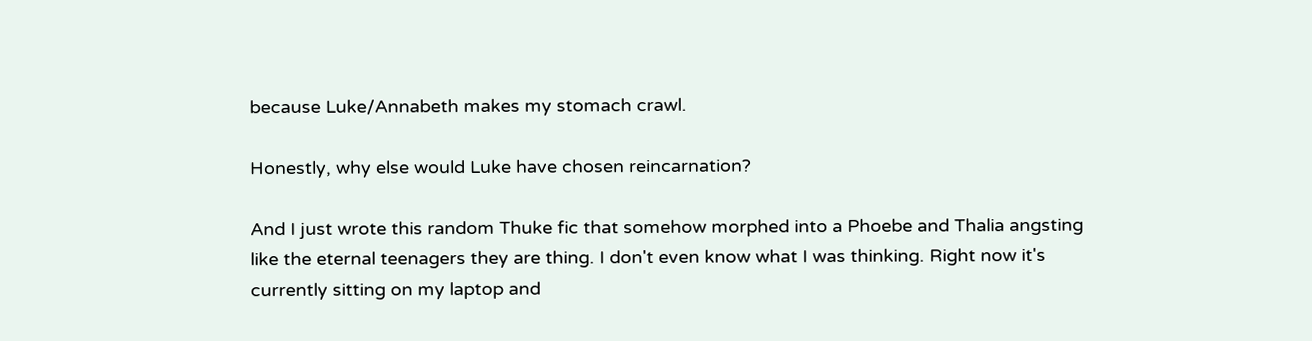because Luke/Annabeth makes my stomach crawl.

Honestly, why else would Luke have chosen reincarnation?

And I just wrote this random Thuke fic that somehow morphed into a Phoebe and Thalia angsting like the eternal teenagers they are thing. I don't even know what I was thinking. Right now it's currently sitting on my laptop and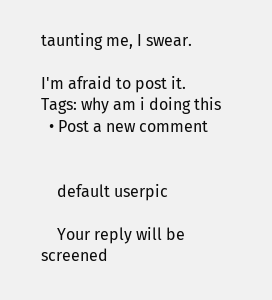taunting me, I swear.

I'm afraid to post it.
Tags: why am i doing this
  • Post a new comment


    default userpic

    Your reply will be screened